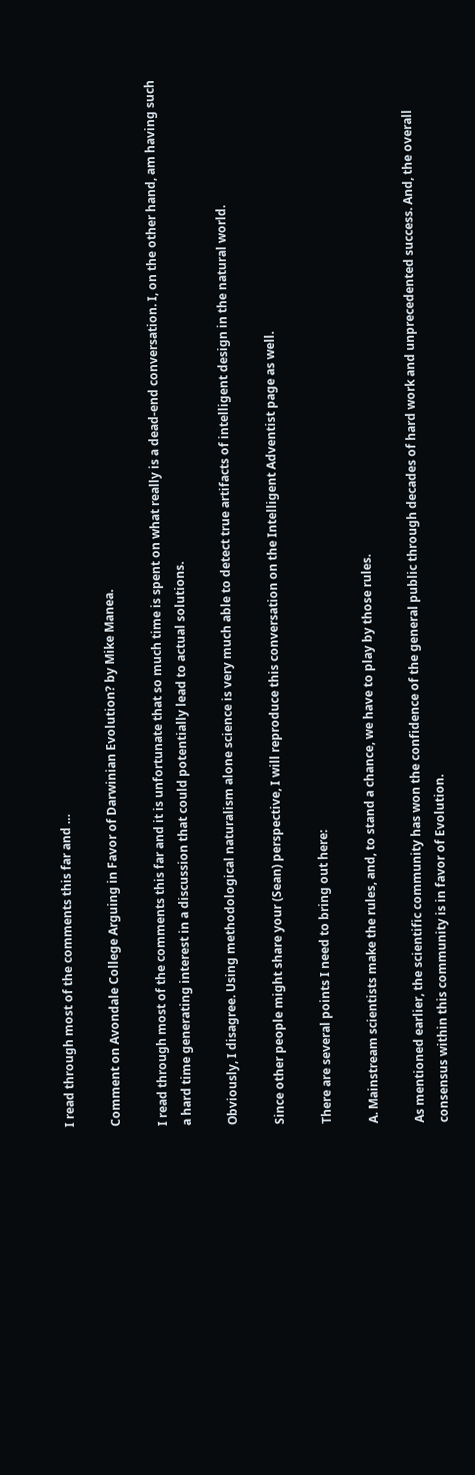I read through most of the comments this far and …

Comment on Avondale College Arguing in Favor of Darwinian Evolution? by Mike Manea.

I read through most of the comments this far and it is unfortunate that so much time is spent on what really is a dead-end conversation. I, on the other hand, am having such a hard time generating interest in a discussion that could potentially lead to actual solutions.

Obviously, I disagree. Using methodological naturalism alone science is very much able to detect true artifacts of intelligent design in the natural world.

Since other people might share your (Sean) perspective, I will reproduce this conversation on the Intelligent Adventist page as well.

There are several points I need to bring out here:

A. Mainstream scientists make the rules, and, to stand a chance, we have to play by those rules.

As mentioned earlier, the scientific community has won the confidence of the general public through decades of hard work and unprecedented success. And, the overall consensus within this community is in favor of Evolution.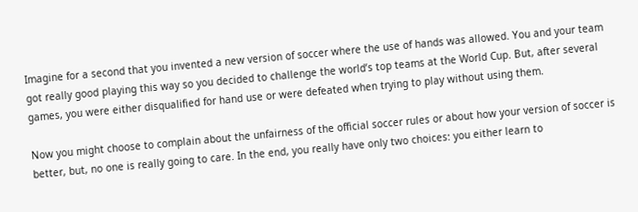Imagine for a second that you invented a new version of soccer where the use of hands was allowed. You and your team got really good playing this way so you decided to challenge the world’s top teams at the World Cup. But, after several games, you were either disqualified for hand use or were defeated when trying to play without using them.

Now you might choose to complain about the unfairness of the official soccer rules or about how your version of soccer is better, but, no one is really going to care. In the end, you really have only two choices: you either learn to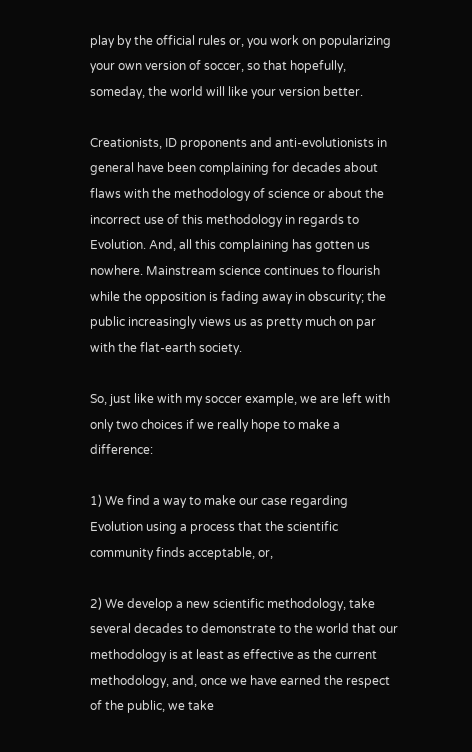play by the official rules or, you work on popularizing your own version of soccer, so that hopefully, someday, the world will like your version better.

Creationists, ID proponents and anti-evolutionists in general have been complaining for decades about flaws with the methodology of science or about the incorrect use of this methodology in regards to Evolution. And, all this complaining has gotten us nowhere. Mainstream science continues to flourish while the opposition is fading away in obscurity; the public increasingly views us as pretty much on par with the flat-earth society.

So, just like with my soccer example, we are left with only two choices if we really hope to make a difference:

1) We find a way to make our case regarding Evolution using a process that the scientific community finds acceptable, or,

2) We develop a new scientific methodology, take several decades to demonstrate to the world that our methodology is at least as effective as the current methodology, and, once we have earned the respect of the public, we take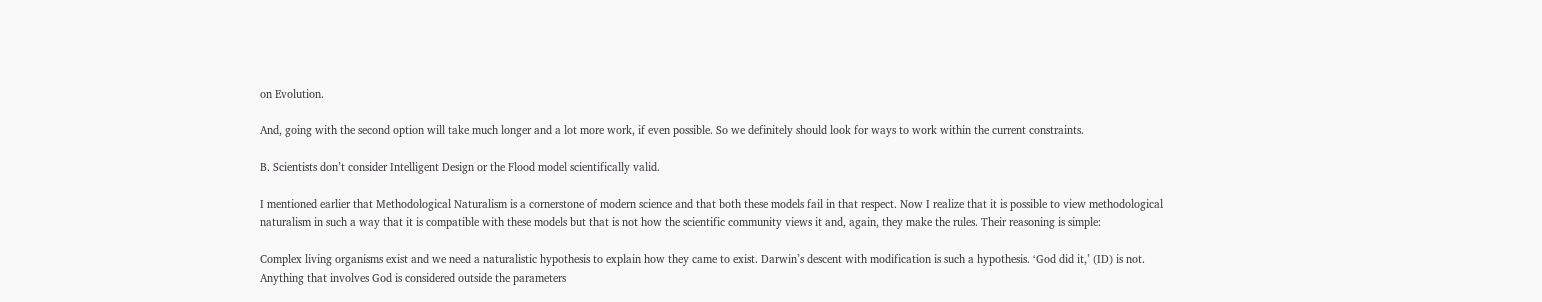on Evolution.

And, going with the second option will take much longer and a lot more work, if even possible. So we definitely should look for ways to work within the current constraints.

B. Scientists don’t consider Intelligent Design or the Flood model scientifically valid.

I mentioned earlier that Methodological Naturalism is a cornerstone of modern science and that both these models fail in that respect. Now I realize that it is possible to view methodological naturalism in such a way that it is compatible with these models but that is not how the scientific community views it and, again, they make the rules. Their reasoning is simple:

Complex living organisms exist and we need a naturalistic hypothesis to explain how they came to exist. Darwin’s descent with modification is such a hypothesis. ‘God did it,’ (ID) is not. Anything that involves God is considered outside the parameters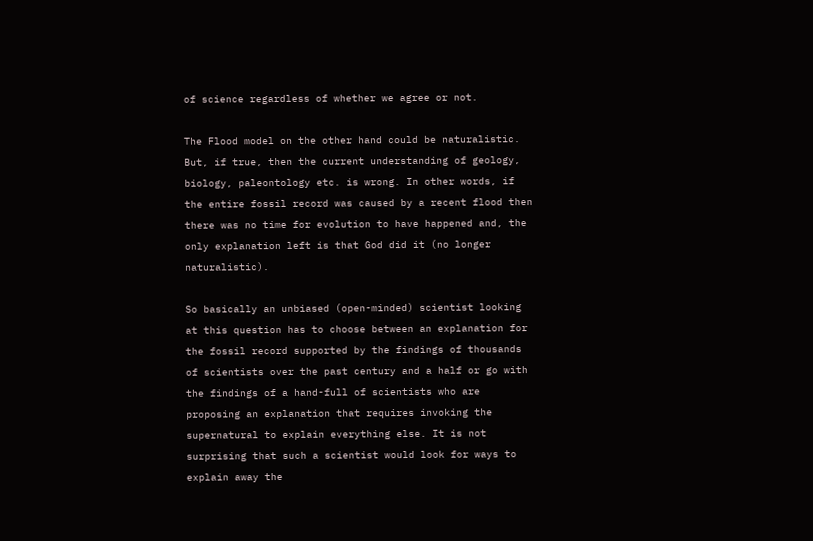of science regardless of whether we agree or not.

The Flood model on the other hand could be naturalistic. But, if true, then the current understanding of geology, biology, paleontology etc. is wrong. In other words, if the entire fossil record was caused by a recent flood then there was no time for evolution to have happened and, the only explanation left is that God did it (no longer naturalistic).

So basically an unbiased (open-minded) scientist looking at this question has to choose between an explanation for the fossil record supported by the findings of thousands of scientists over the past century and a half or go with the findings of a hand-full of scientists who are proposing an explanation that requires invoking the supernatural to explain everything else. It is not surprising that such a scientist would look for ways to explain away the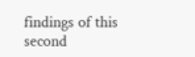findings of this second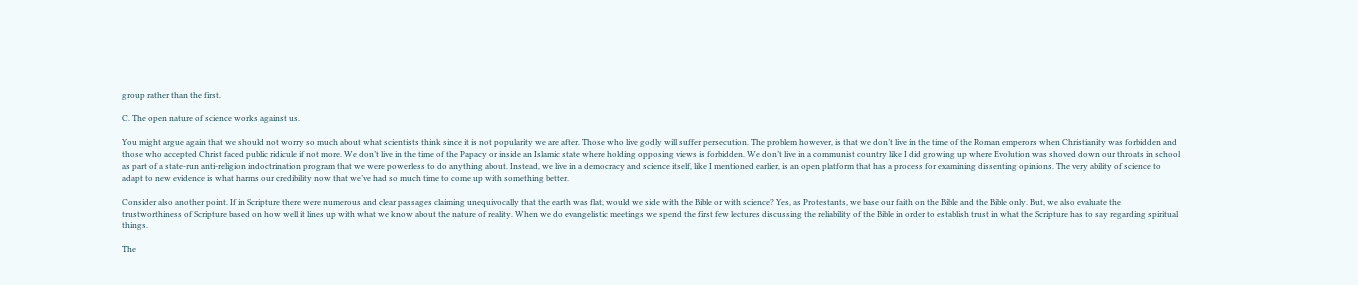group rather than the first.

C. The open nature of science works against us.

You might argue again that we should not worry so much about what scientists think since it is not popularity we are after. Those who live godly will suffer persecution. The problem however, is that we don’t live in the time of the Roman emperors when Christianity was forbidden and those who accepted Christ faced public ridicule if not more. We don’t live in the time of the Papacy or inside an Islamic state where holding opposing views is forbidden. We don’t live in a communist country like I did growing up where Evolution was shoved down our throats in school as part of a state-run anti-religion indoctrination program that we were powerless to do anything about. Instead, we live in a democracy and science itself, like I mentioned earlier, is an open platform that has a process for examining dissenting opinions. The very ability of science to adapt to new evidence is what harms our credibility now that we’ve had so much time to come up with something better.

Consider also another point. If in Scripture there were numerous and clear passages claiming unequivocally that the earth was flat, would we side with the Bible or with science? Yes, as Protestants, we base our faith on the Bible and the Bible only. But, we also evaluate the trustworthiness of Scripture based on how well it lines up with what we know about the nature of reality. When we do evangelistic meetings we spend the first few lectures discussing the reliability of the Bible in order to establish trust in what the Scripture has to say regarding spiritual things.

The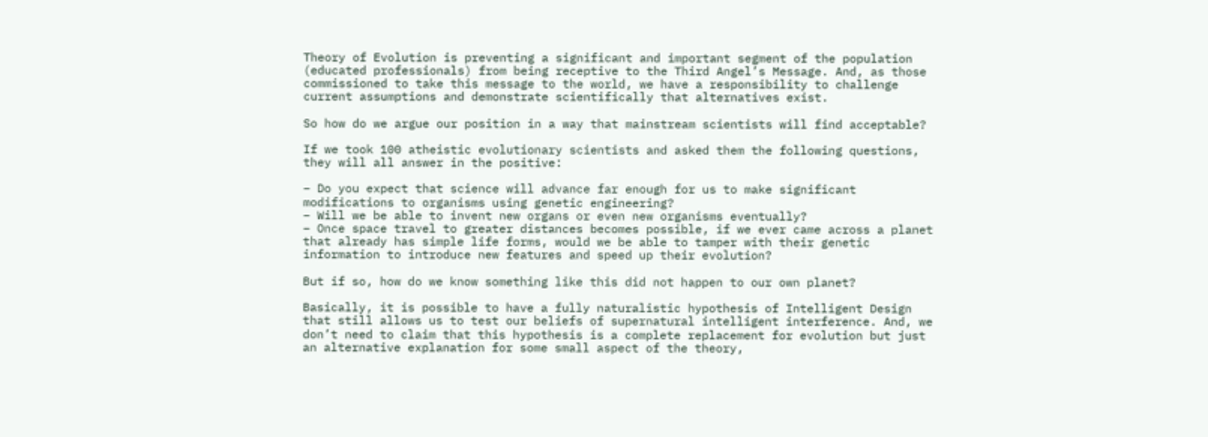Theory of Evolution is preventing a significant and important segment of the population (educated professionals) from being receptive to the Third Angel’s Message. And, as those commissioned to take this message to the world, we have a responsibility to challenge current assumptions and demonstrate scientifically that alternatives exist.

So how do we argue our position in a way that mainstream scientists will find acceptable?

If we took 100 atheistic evolutionary scientists and asked them the following questions, they will all answer in the positive:

– Do you expect that science will advance far enough for us to make significant modifications to organisms using genetic engineering?
– Will we be able to invent new organs or even new organisms eventually?
– Once space travel to greater distances becomes possible, if we ever came across a planet that already has simple life forms, would we be able to tamper with their genetic information to introduce new features and speed up their evolution?

But if so, how do we know something like this did not happen to our own planet?

Basically, it is possible to have a fully naturalistic hypothesis of Intelligent Design that still allows us to test our beliefs of supernatural intelligent interference. And, we don’t need to claim that this hypothesis is a complete replacement for evolution but just an alternative explanation for some small aspect of the theory,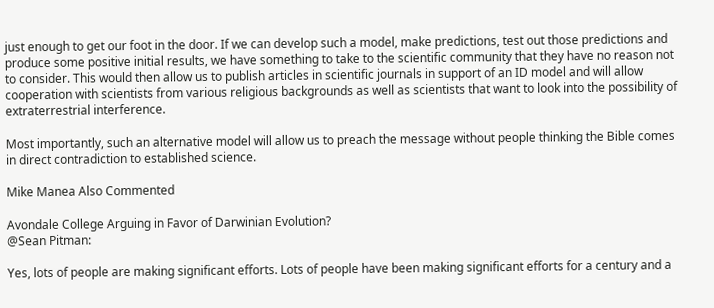just enough to get our foot in the door. If we can develop such a model, make predictions, test out those predictions and produce some positive initial results, we have something to take to the scientific community that they have no reason not to consider. This would then allow us to publish articles in scientific journals in support of an ID model and will allow cooperation with scientists from various religious backgrounds as well as scientists that want to look into the possibility of extraterrestrial interference.

Most importantly, such an alternative model will allow us to preach the message without people thinking the Bible comes in direct contradiction to established science.

Mike Manea Also Commented

Avondale College Arguing in Favor of Darwinian Evolution?
@Sean Pitman:

Yes, lots of people are making significant efforts. Lots of people have been making significant efforts for a century and a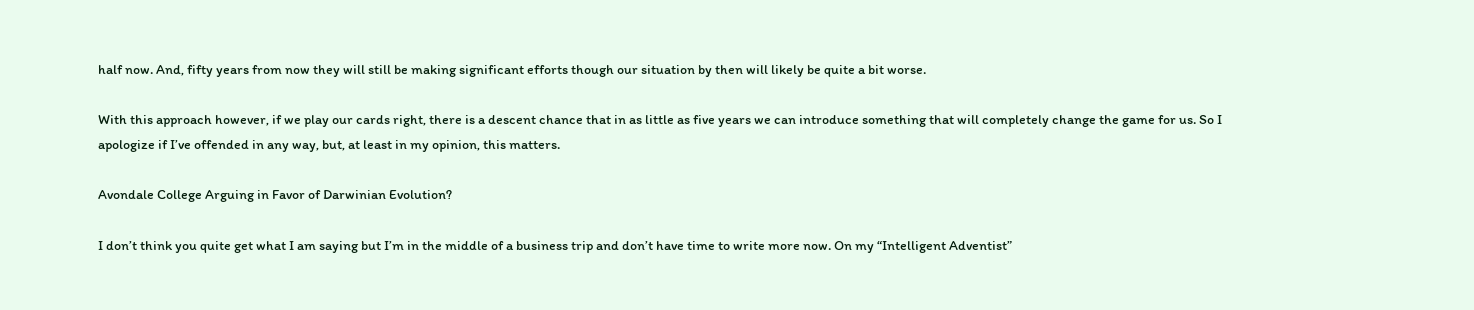half now. And, fifty years from now they will still be making significant efforts though our situation by then will likely be quite a bit worse.

With this approach however, if we play our cards right, there is a descent chance that in as little as five years we can introduce something that will completely change the game for us. So I apologize if I’ve offended in any way, but, at least in my opinion, this matters.

Avondale College Arguing in Favor of Darwinian Evolution?

I don’t think you quite get what I am saying but I’m in the middle of a business trip and don’t have time to write more now. On my “Intelligent Adventist”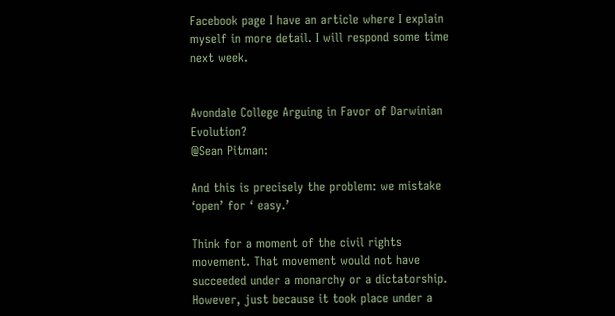Facebook page I have an article where I explain myself in more detail. I will respond some time next week.


Avondale College Arguing in Favor of Darwinian Evolution?
@Sean Pitman:

And this is precisely the problem: we mistake ‘open’ for ‘ easy.’

Think for a moment of the civil rights movement. That movement would not have succeeded under a monarchy or a dictatorship. However, just because it took place under a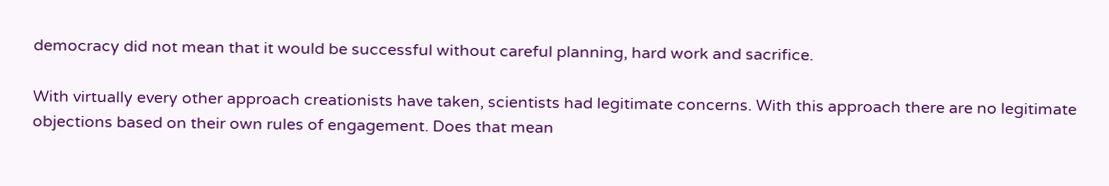democracy did not mean that it would be successful without careful planning, hard work and sacrifice.

With virtually every other approach creationists have taken, scientists had legitimate concerns. With this approach there are no legitimate objections based on their own rules of engagement. Does that mean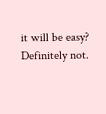it will be easy? Definitely not.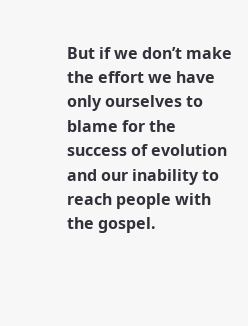But if we don’t make the effort we have only ourselves to blame for the success of evolution and our inability to reach people with the gospel.